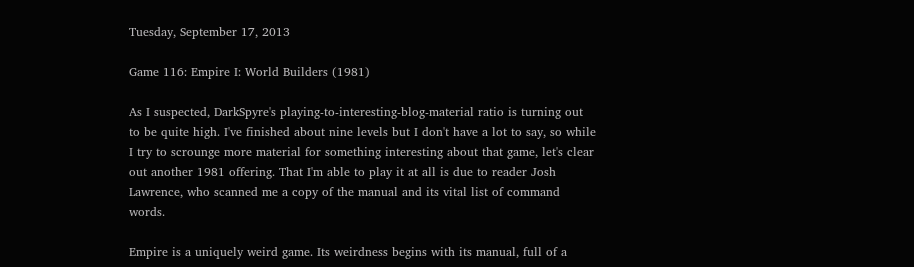Tuesday, September 17, 2013

Game 116: Empire I: World Builders (1981)

As I suspected, DarkSpyre's playing-to-interesting-blog-material ratio is turning out to be quite high. I've finished about nine levels but I don't have a lot to say, so while I try to scrounge more material for something interesting about that game, let's clear out another 1981 offering. That I'm able to play it at all is due to reader Josh Lawrence, who scanned me a copy of the manual and its vital list of command words.

Empire is a uniquely weird game. Its weirdness begins with its manual, full of a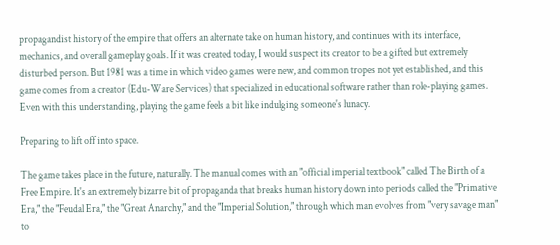propagandist history of the empire that offers an alternate take on human history, and continues with its interface, mechanics, and overall gameplay goals. If it was created today, I would suspect its creator to be a gifted but extremely disturbed person. But 1981 was a time in which video games were new, and common tropes not yet established, and this game comes from a creator (Edu-Ware Services) that specialized in educational software rather than role-playing games. Even with this understanding, playing the game feels a bit like indulging someone's lunacy.

Preparing to lift off into space.

The game takes place in the future, naturally. The manual comes with an "official imperial textbook" called The Birth of a Free Empire. It's an extremely bizarre bit of propaganda that breaks human history down into periods called the "Primative Era," the "Feudal Era," the "Great Anarchy," and the "Imperial Solution," through which man evolves from "very savage man" to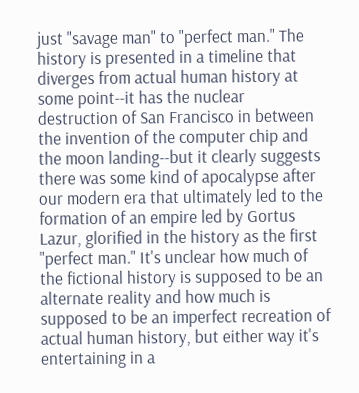just "savage man" to "perfect man." The history is presented in a timeline that diverges from actual human history at some point--it has the nuclear destruction of San Francisco in between the invention of the computer chip and the moon landing--but it clearly suggests there was some kind of apocalypse after our modern era that ultimately led to the formation of an empire led by Gortus Lazur, glorified in the history as the first "perfect man." It's unclear how much of the fictional history is supposed to be an alternate reality and how much is supposed to be an imperfect recreation of actual human history, but either way it's entertaining in a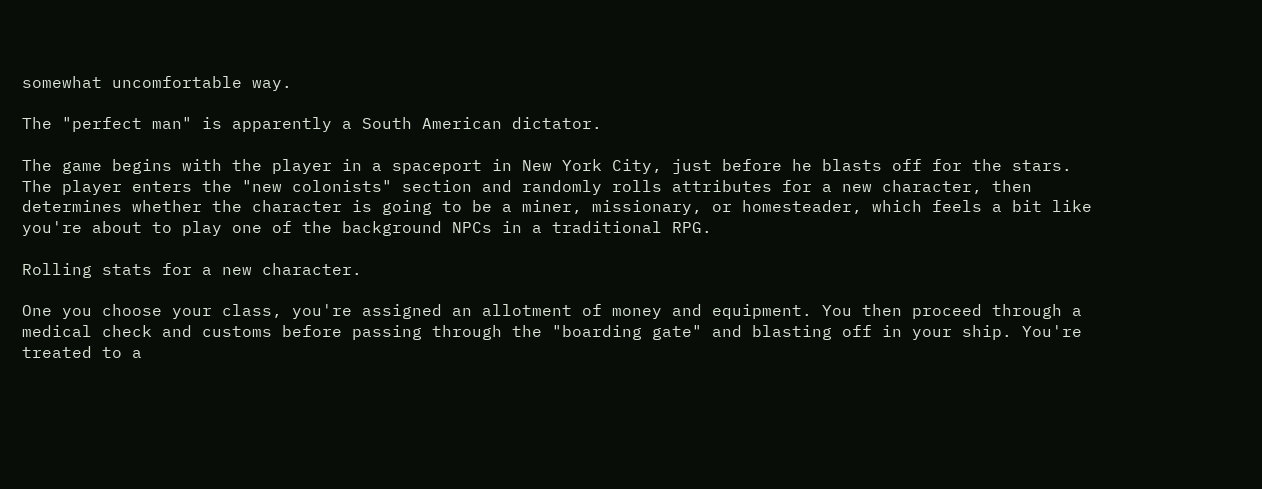somewhat uncomfortable way.

The "perfect man" is apparently a South American dictator.

The game begins with the player in a spaceport in New York City, just before he blasts off for the stars. The player enters the "new colonists" section and randomly rolls attributes for a new character, then determines whether the character is going to be a miner, missionary, or homesteader, which feels a bit like you're about to play one of the background NPCs in a traditional RPG.

Rolling stats for a new character.

One you choose your class, you're assigned an allotment of money and equipment. You then proceed through a medical check and customs before passing through the "boarding gate" and blasting off in your ship. You're treated to a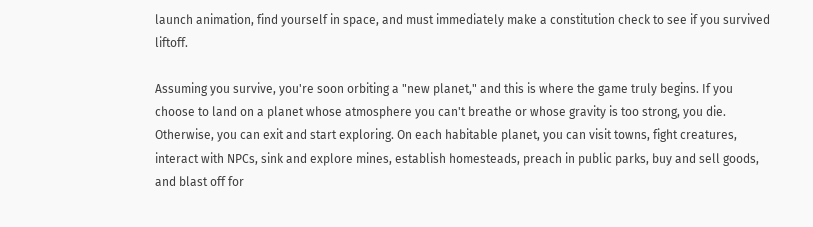launch animation, find yourself in space, and must immediately make a constitution check to see if you survived liftoff.

Assuming you survive, you're soon orbiting a "new planet," and this is where the game truly begins. If you choose to land on a planet whose atmosphere you can't breathe or whose gravity is too strong, you die. Otherwise, you can exit and start exploring. On each habitable planet, you can visit towns, fight creatures, interact with NPCs, sink and explore mines, establish homesteads, preach in public parks, buy and sell goods, and blast off for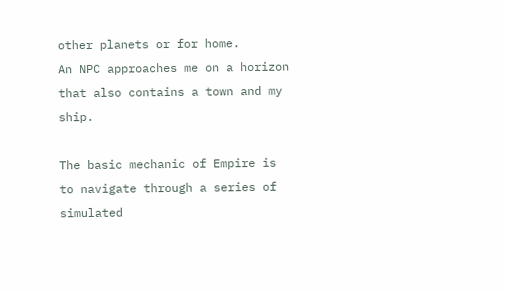other planets or for home.
An NPC approaches me on a horizon that also contains a town and my ship.

The basic mechanic of Empire is to navigate through a series of simulated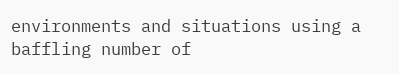environments and situations using a baffling number of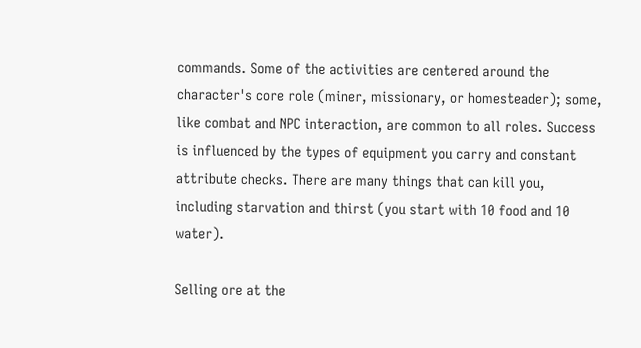commands. Some of the activities are centered around the character's core role (miner, missionary, or homesteader); some, like combat and NPC interaction, are common to all roles. Success is influenced by the types of equipment you carry and constant attribute checks. There are many things that can kill you, including starvation and thirst (you start with 10 food and 10 water).

Selling ore at the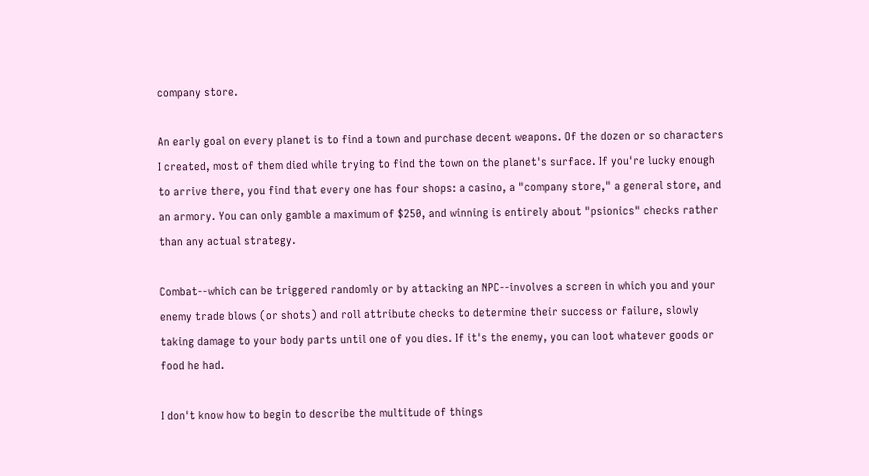company store.

An early goal on every planet is to find a town and purchase decent weapons. Of the dozen or so characters I created, most of them died while trying to find the town on the planet's surface. If you're lucky enough to arrive there, you find that every one has four shops: a casino, a "company store," a general store, and an armory. You can only gamble a maximum of $250, and winning is entirely about "psionics" checks rather than any actual strategy.

Combat--which can be triggered randomly or by attacking an NPC--involves a screen in which you and your enemy trade blows (or shots) and roll attribute checks to determine their success or failure, slowly taking damage to your body parts until one of you dies. If it's the enemy, you can loot whatever goods or food he had.

I don't know how to begin to describe the multitude of things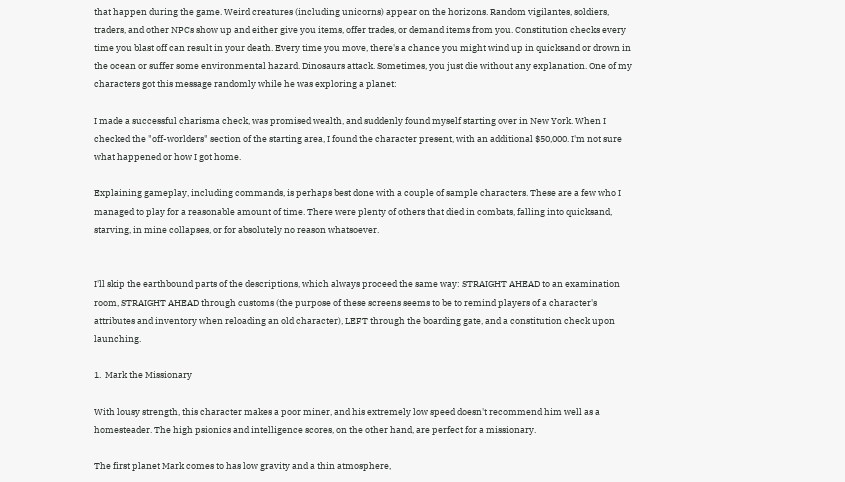that happen during the game. Weird creatures (including unicorns) appear on the horizons. Random vigilantes, soldiers, traders, and other NPCs show up and either give you items, offer trades, or demand items from you. Constitution checks every time you blast off can result in your death. Every time you move, there's a chance you might wind up in quicksand or drown in the ocean or suffer some environmental hazard. Dinosaurs attack. Sometimes, you just die without any explanation. One of my characters got this message randomly while he was exploring a planet:

I made a successful charisma check, was promised wealth, and suddenly found myself starting over in New York. When I checked the "off-worlders" section of the starting area, I found the character present, with an additional $50,000. I'm not sure what happened or how I got home.

Explaining gameplay, including commands, is perhaps best done with a couple of sample characters. These are a few who I managed to play for a reasonable amount of time. There were plenty of others that died in combats, falling into quicksand, starving, in mine collapses, or for absolutely no reason whatsoever.


I'll skip the earthbound parts of the descriptions, which always proceed the same way: STRAIGHT AHEAD to an examination room, STRAIGHT AHEAD through customs (the purpose of these screens seems to be to remind players of a character's attributes and inventory when reloading an old character), LEFT through the boarding gate, and a constitution check upon launching.

1.  Mark the Missionary

With lousy strength, this character makes a poor miner, and his extremely low speed doesn't recommend him well as a homesteader. The high psionics and intelligence scores, on the other hand, are perfect for a missionary.

The first planet Mark comes to has low gravity and a thin atmosphere,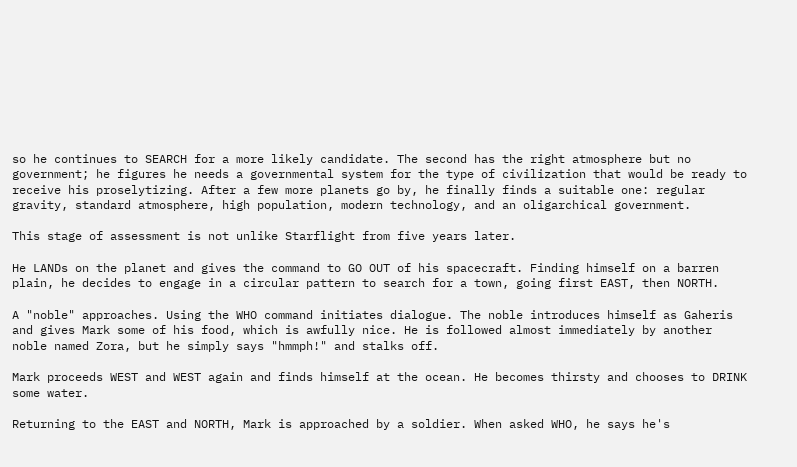so he continues to SEARCH for a more likely candidate. The second has the right atmosphere but no government; he figures he needs a governmental system for the type of civilization that would be ready to receive his proselytizing. After a few more planets go by, he finally finds a suitable one: regular gravity, standard atmosphere, high population, modern technology, and an oligarchical government.

This stage of assessment is not unlike Starflight from five years later.

He LANDs on the planet and gives the command to GO OUT of his spacecraft. Finding himself on a barren plain, he decides to engage in a circular pattern to search for a town, going first EAST, then NORTH.

A "noble" approaches. Using the WHO command initiates dialogue. The noble introduces himself as Gaheris and gives Mark some of his food, which is awfully nice. He is followed almost immediately by another noble named Zora, but he simply says "hmmph!" and stalks off.

Mark proceeds WEST and WEST again and finds himself at the ocean. He becomes thirsty and chooses to DRINK some water.

Returning to the EAST and NORTH, Mark is approached by a soldier. When asked WHO, he says he's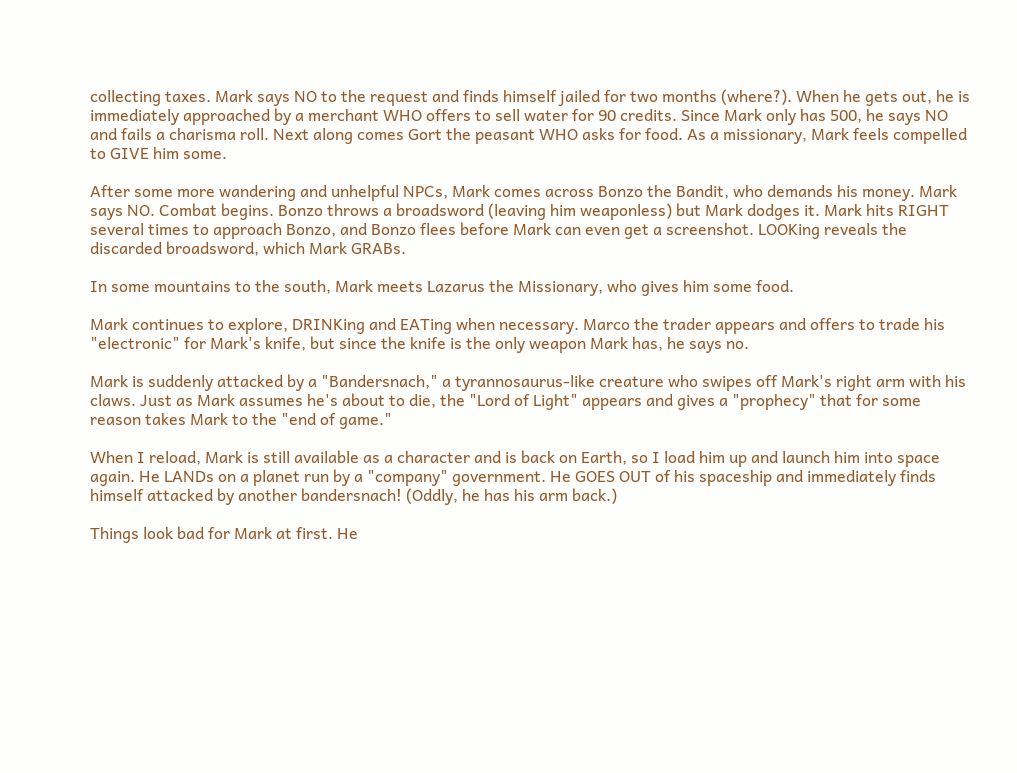collecting taxes. Mark says NO to the request and finds himself jailed for two months (where?). When he gets out, he is immediately approached by a merchant WHO offers to sell water for 90 credits. Since Mark only has 500, he says NO and fails a charisma roll. Next along comes Gort the peasant WHO asks for food. As a missionary, Mark feels compelled to GIVE him some.

After some more wandering and unhelpful NPCs, Mark comes across Bonzo the Bandit, who demands his money. Mark says NO. Combat begins. Bonzo throws a broadsword (leaving him weaponless) but Mark dodges it. Mark hits RIGHT several times to approach Bonzo, and Bonzo flees before Mark can even get a screenshot. LOOKing reveals the discarded broadsword, which Mark GRABs.

In some mountains to the south, Mark meets Lazarus the Missionary, who gives him some food.

Mark continues to explore, DRINKing and EATing when necessary. Marco the trader appears and offers to trade his "electronic" for Mark's knife, but since the knife is the only weapon Mark has, he says no.

Mark is suddenly attacked by a "Bandersnach," a tyrannosaurus-like creature who swipes off Mark's right arm with his claws. Just as Mark assumes he's about to die, the "Lord of Light" appears and gives a "prophecy" that for some reason takes Mark to the "end of game."

When I reload, Mark is still available as a character and is back on Earth, so I load him up and launch him into space again. He LANDs on a planet run by a "company" government. He GOES OUT of his spaceship and immediately finds himself attacked by another bandersnach! (Oddly, he has his arm back.)

Things look bad for Mark at first. He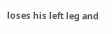loses his left leg and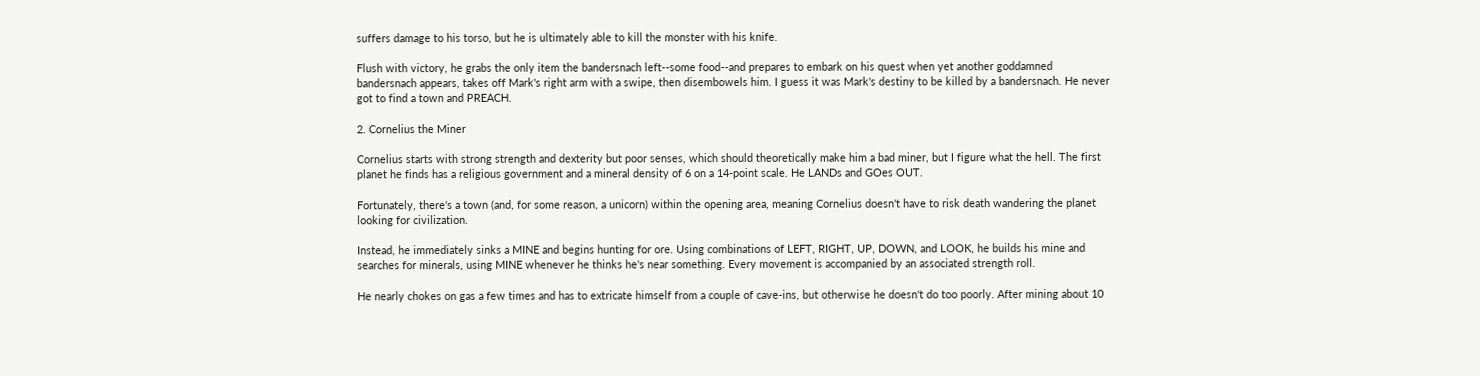suffers damage to his torso, but he is ultimately able to kill the monster with his knife.

Flush with victory, he grabs the only item the bandersnach left--some food--and prepares to embark on his quest when yet another goddamned bandersnach appears, takes off Mark's right arm with a swipe, then disembowels him. I guess it was Mark's destiny to be killed by a bandersnach. He never got to find a town and PREACH.

2. Cornelius the Miner

Cornelius starts with strong strength and dexterity but poor senses, which should theoretically make him a bad miner, but I figure what the hell. The first planet he finds has a religious government and a mineral density of 6 on a 14-point scale. He LANDs and GOes OUT.

Fortunately, there's a town (and, for some reason, a unicorn) within the opening area, meaning Cornelius doesn't have to risk death wandering the planet looking for civilization.

Instead, he immediately sinks a MINE and begins hunting for ore. Using combinations of LEFT, RIGHT, UP, DOWN, and LOOK, he builds his mine and searches for minerals, using MINE whenever he thinks he's near something. Every movement is accompanied by an associated strength roll.

He nearly chokes on gas a few times and has to extricate himself from a couple of cave-ins, but otherwise he doesn't do too poorly. After mining about 10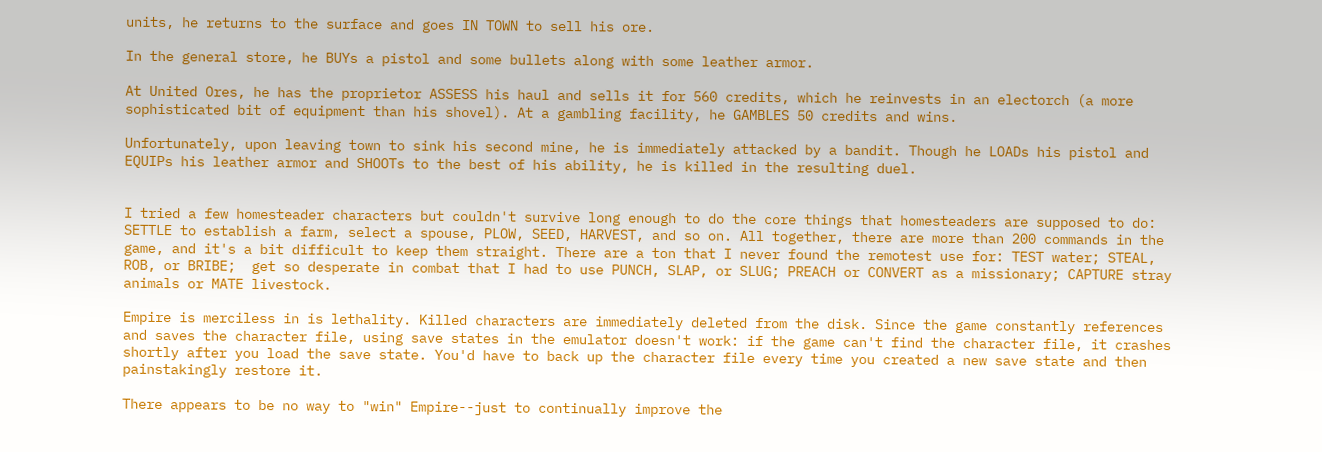units, he returns to the surface and goes IN TOWN to sell his ore.

In the general store, he BUYs a pistol and some bullets along with some leather armor.

At United Ores, he has the proprietor ASSESS his haul and sells it for 560 credits, which he reinvests in an electorch (a more sophisticated bit of equipment than his shovel). At a gambling facility, he GAMBLES 50 credits and wins.

Unfortunately, upon leaving town to sink his second mine, he is immediately attacked by a bandit. Though he LOADs his pistol and EQUIPs his leather armor and SHOOTs to the best of his ability, he is killed in the resulting duel.


I tried a few homesteader characters but couldn't survive long enough to do the core things that homesteaders are supposed to do: SETTLE to establish a farm, select a spouse, PLOW, SEED, HARVEST, and so on. All together, there are more than 200 commands in the game, and it's a bit difficult to keep them straight. There are a ton that I never found the remotest use for: TEST water; STEAL, ROB, or BRIBE;  get so desperate in combat that I had to use PUNCH, SLAP, or SLUG; PREACH or CONVERT as a missionary; CAPTURE stray animals or MATE livestock.

Empire is merciless in is lethality. Killed characters are immediately deleted from the disk. Since the game constantly references and saves the character file, using save states in the emulator doesn't work: if the game can't find the character file, it crashes shortly after you load the save state. You'd have to back up the character file every time you created a new save state and then painstakingly restore it.

There appears to be no way to "win" Empire--just to continually improve the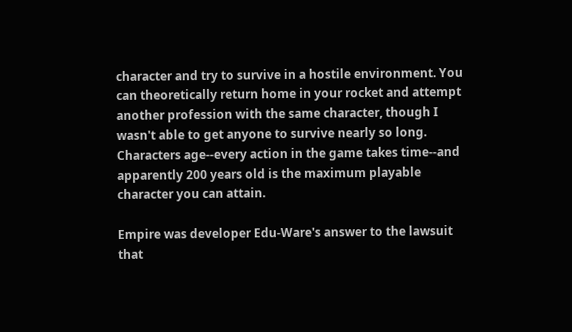character and try to survive in a hostile environment. You can theoretically return home in your rocket and attempt another profession with the same character, though I wasn't able to get anyone to survive nearly so long. Characters age--every action in the game takes time--and apparently 200 years old is the maximum playable character you can attain.

Empire was developer Edu-Ware's answer to the lawsuit that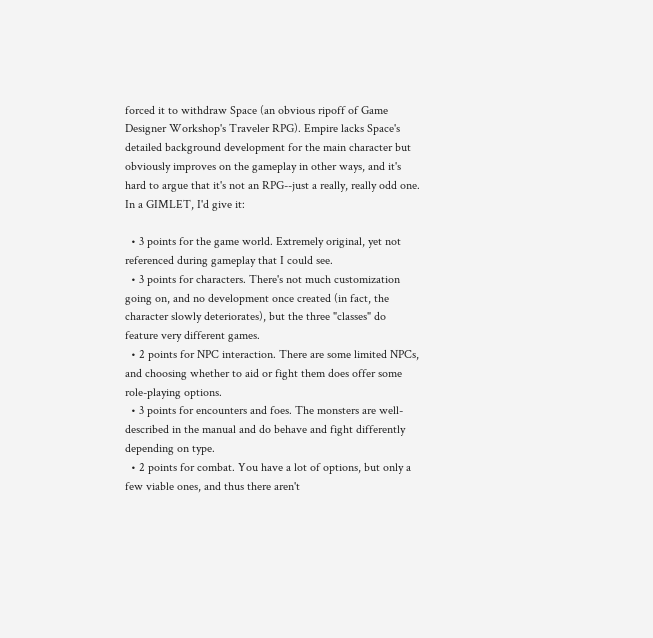forced it to withdraw Space (an obvious ripoff of Game Designer Workshop's Traveler RPG). Empire lacks Space's detailed background development for the main character but obviously improves on the gameplay in other ways, and it's hard to argue that it's not an RPG--just a really, really odd one. In a GIMLET, I'd give it:

  • 3 points for the game world. Extremely original, yet not referenced during gameplay that I could see.
  • 3 points for characters. There's not much customization going on, and no development once created (in fact, the character slowly deteriorates), but the three "classes" do feature very different games.
  • 2 points for NPC interaction. There are some limited NPCs, and choosing whether to aid or fight them does offer some role-playing options.
  • 3 points for encounters and foes. The monsters are well-described in the manual and do behave and fight differently depending on type.
  • 2 points for combat. You have a lot of options, but only a few viable ones, and thus there aren't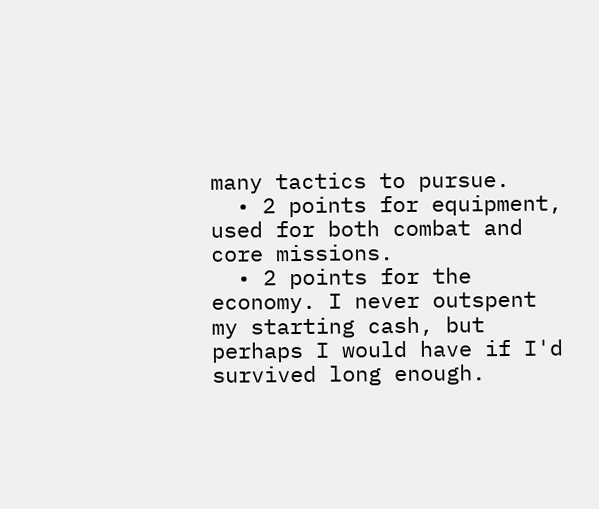many tactics to pursue.
  • 2 points for equipment, used for both combat and core missions.
  • 2 points for the economy. I never outspent my starting cash, but perhaps I would have if I'd survived long enough.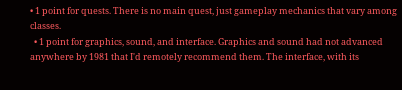• 1 point for quests. There is no main quest, just gameplay mechanics that vary among classes.
  • 1 point for graphics, sound, and interface. Graphics and sound had not advanced anywhere by 1981 that I'd remotely recommend them. The interface, with its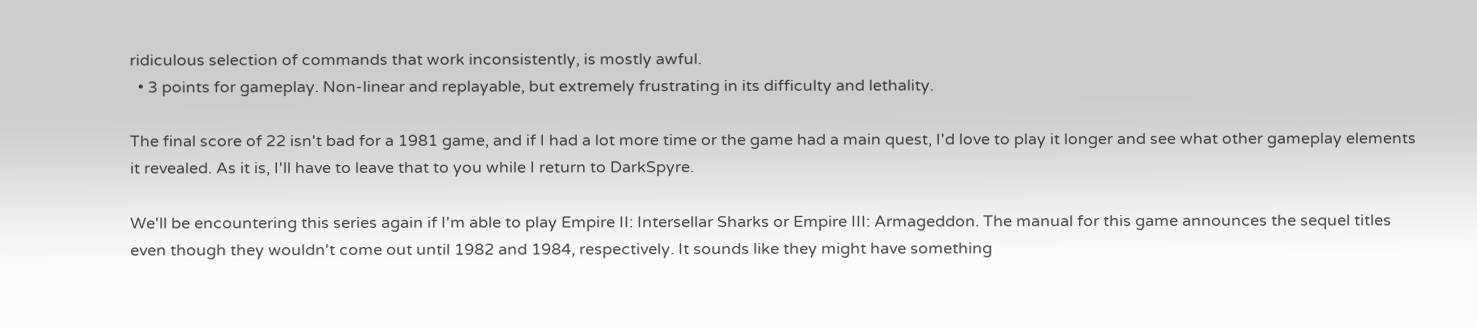ridiculous selection of commands that work inconsistently, is mostly awful.
  • 3 points for gameplay. Non-linear and replayable, but extremely frustrating in its difficulty and lethality.

The final score of 22 isn't bad for a 1981 game, and if I had a lot more time or the game had a main quest, I'd love to play it longer and see what other gameplay elements it revealed. As it is, I'll have to leave that to you while I return to DarkSpyre.

We'll be encountering this series again if I'm able to play Empire II: Intersellar Sharks or Empire III: Armageddon. The manual for this game announces the sequel titles even though they wouldn't come out until 1982 and 1984, respectively. It sounds like they might have something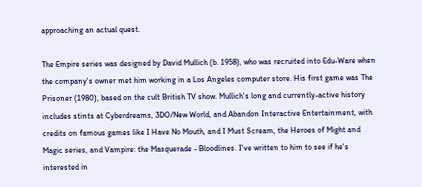approaching an actual quest.

The Empire series was designed by David Mullich (b. 1958), who was recruited into Edu-Ware when the company's owner met him working in a Los Angeles computer store. His first game was The Prisoner (1980), based on the cult British TV show. Mullich's long and currently-active history includes stints at Cyberdreams, 3DO/New World, and Abandon Interactive Entertainment, with credits on famous games like I Have No Mouth, and I Must Scream, the Heroes of Might and Magic series, and Vampire: the Masquerade - Bloodlines. I've written to him to see if he's interested in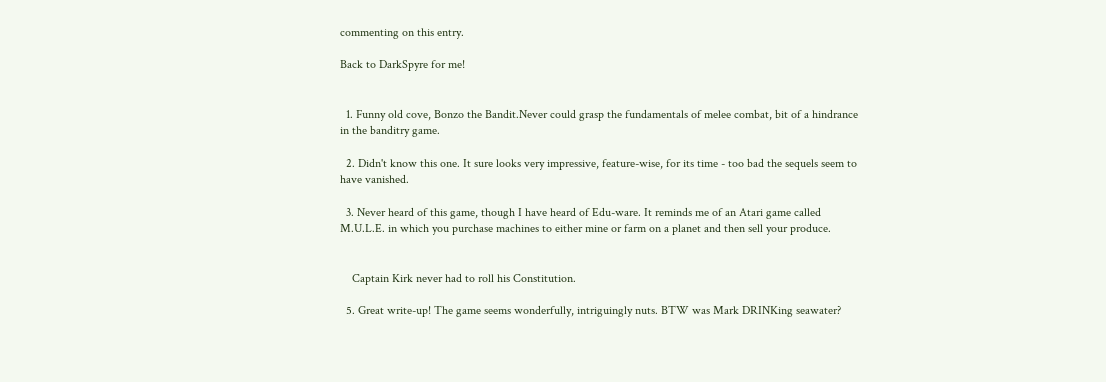commenting on this entry.

Back to DarkSpyre for me!


  1. Funny old cove, Bonzo the Bandit.Never could grasp the fundamentals of melee combat, bit of a hindrance in the banditry game.

  2. Didn't know this one. It sure looks very impressive, feature-wise, for its time - too bad the sequels seem to have vanished.

  3. Never heard of this game, though I have heard of Edu-ware. It reminds me of an Atari game called M.U.L.E. in which you purchase machines to either mine or farm on a planet and then sell your produce.


    Captain Kirk never had to roll his Constitution.

  5. Great write-up! The game seems wonderfully, intriguingly nuts. BTW was Mark DRINKing seawater?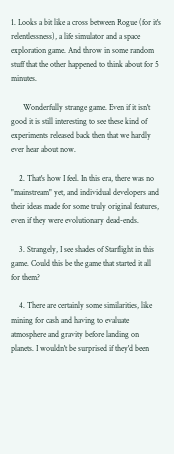1. Looks a bit like a cross between Rogue (for it's relentlessness), a life simulator and a space exploration game. And throw in some random stuff that the other happened to think about for 5 minutes.

      Wonderfully strange game. Even if it isn't good it is still interesting to see these kind of experiments released back then that we hardly ever hear about now.

    2. That's how I feel. In this era, there was no "mainstream" yet, and individual developers and their ideas made for some truly original features, even if they were evolutionary dead-ends.

    3. Strangely, I see shades of Starflight in this game. Could this be the game that started it all for them?

    4. There are certainly some similarities, like mining for cash and having to evaluate atmosphere and gravity before landing on planets. I wouldn't be surprised if they'd been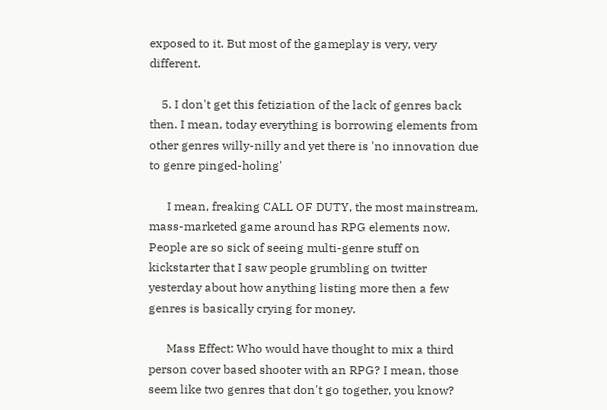exposed to it. But most of the gameplay is very, very different.

    5. I don't get this fetiziation of the lack of genres back then. I mean, today everything is borrowing elements from other genres willy-nilly and yet there is 'no innovation due to genre pinged-holing'

      I mean, freaking CALL OF DUTY, the most mainstream, mass-marketed game around has RPG elements now. People are so sick of seeing multi-genre stuff on kickstarter that I saw people grumbling on twitter yesterday about how anything listing more then a few genres is basically crying for money.

      Mass Effect: Who would have thought to mix a third person cover based shooter with an RPG? I mean, those seem like two genres that don't go together, you know?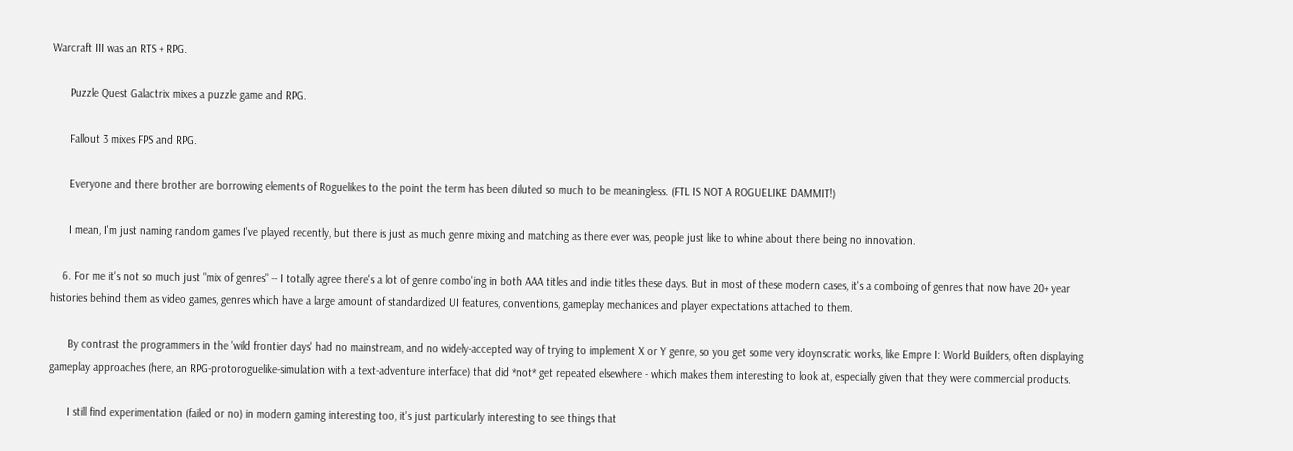Warcraft III was an RTS + RPG.

      Puzzle Quest Galactrix mixes a puzzle game and RPG.

      Fallout 3 mixes FPS and RPG.

      Everyone and there brother are borrowing elements of Roguelikes to the point the term has been diluted so much to be meaningless. (FTL IS NOT A ROGUELIKE DAMMIT!)

      I mean, I'm just naming random games I've played recently, but there is just as much genre mixing and matching as there ever was, people just like to whine about there being no innovation.

    6. For me it's not so much just "mix of genres" -- I totally agree there's a lot of genre combo'ing in both AAA titles and indie titles these days. But in most of these modern cases, it's a comboing of genres that now have 20+ year histories behind them as video games, genres which have a large amount of standardized UI features, conventions, gameplay mechanices and player expectations attached to them.

      By contrast the programmers in the 'wild frontier days' had no mainstream, and no widely-accepted way of trying to implement X or Y genre, so you get some very idoynscratic works, like Empre I: World Builders, often displaying gameplay approaches (here, an RPG-protoroguelike-simulation with a text-adventure interface) that did *not* get repeated elsewhere - which makes them interesting to look at, especially given that they were commercial products.

      I still find experimentation (failed or no) in modern gaming interesting too, it's just particularly interesting to see things that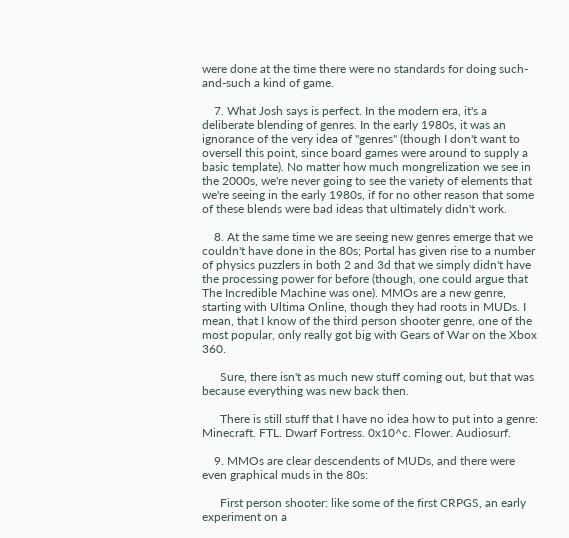were done at the time there were no standards for doing such-and-such a kind of game.

    7. What Josh says is perfect. In the modern era, it's a deliberate blending of genres. In the early 1980s, it was an ignorance of the very idea of "genres" (though I don't want to oversell this point, since board games were around to supply a basic template). No matter how much mongrelization we see in the 2000s, we're never going to see the variety of elements that we're seeing in the early 1980s, if for no other reason that some of these blends were bad ideas that ultimately didn't work.

    8. At the same time we are seeing new genres emerge that we couldn't have done in the 80s; Portal has given rise to a number of physics puzzlers in both 2 and 3d that we simply didn't have the processing power for before (though, one could argue that The Incredible Machine was one). MMOs are a new genre, starting with Ultima Online, though they had roots in MUDs. I mean, that I know of the third person shooter genre, one of the most popular, only really got big with Gears of War on the Xbox 360.

      Sure, there isn't as much new stuff coming out, but that was because everything was new back then.

      There is still stuff that I have no idea how to put into a genre: Minecraft. FTL. Dwarf Fortress. 0x10^c. Flower. Audiosurf.

    9. MMOs are clear descendents of MUDs, and there were even graphical muds in the 80s:

      First person shooter: like some of the first CRPGS, an early experiment on a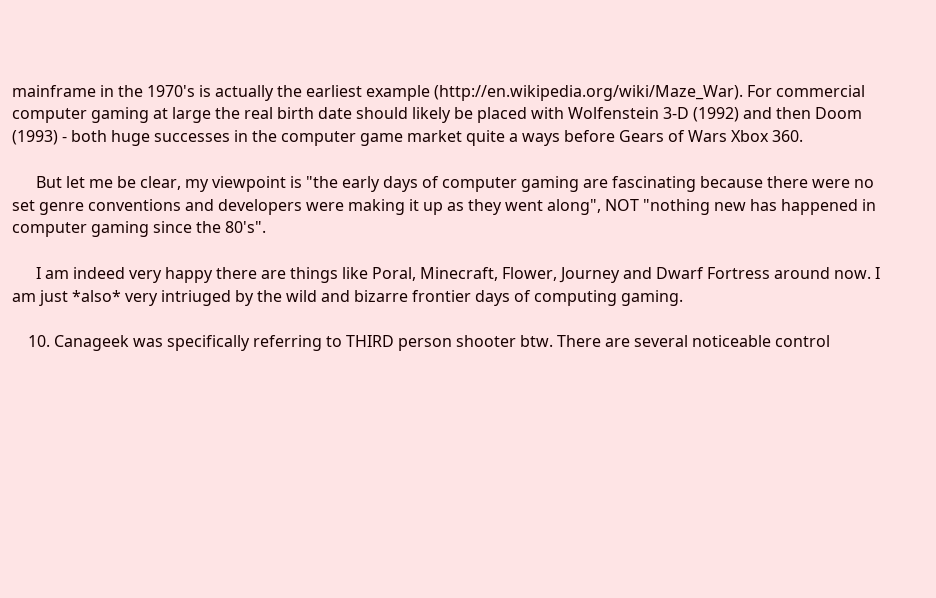mainframe in the 1970's is actually the earliest example (http://en.wikipedia.org/wiki/Maze_War). For commercial computer gaming at large the real birth date should likely be placed with Wolfenstein 3-D (1992) and then Doom (1993) - both huge successes in the computer game market quite a ways before Gears of Wars Xbox 360.

      But let me be clear, my viewpoint is "the early days of computer gaming are fascinating because there were no set genre conventions and developers were making it up as they went along", NOT "nothing new has happened in computer gaming since the 80's".

      I am indeed very happy there are things like Poral, Minecraft, Flower, Journey and Dwarf Fortress around now. I am just *also* very intriuged by the wild and bizarre frontier days of computing gaming.

    10. Canageek was specifically referring to THIRD person shooter btw. There are several noticeable control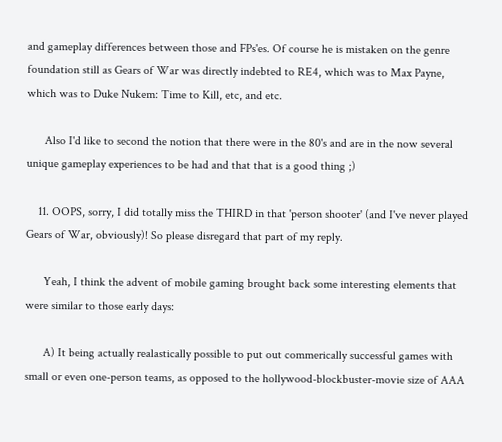and gameplay differences between those and FPs'es. Of course he is mistaken on the genre foundation still as Gears of War was directly indebted to RE4, which was to Max Payne, which was to Duke Nukem: Time to Kill, etc, and etc.

      Also I'd like to second the notion that there were in the 80's and are in the now several unique gameplay experiences to be had and that that is a good thing ;)

    11. OOPS, sorry, I did totally miss the THIRD in that 'person shooter' (and I've never played Gears of War, obviously)! So please disregard that part of my reply.

      Yeah, I think the advent of mobile gaming brought back some interesting elements that were similar to those early days:

      A) It being actually realastically possible to put out commerically successful games with small or even one-person teams, as opposed to the hollywood-blockbuster-movie size of AAA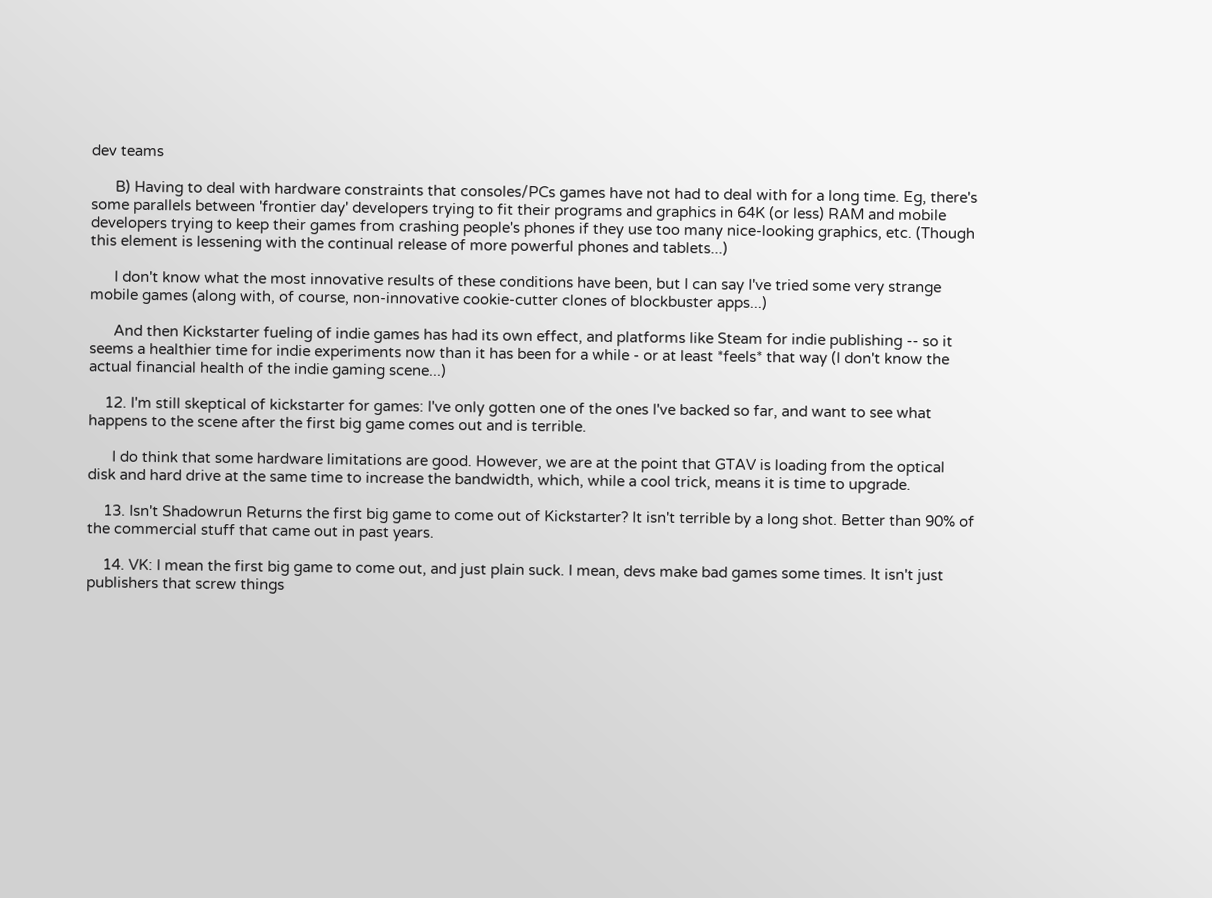dev teams

      B) Having to deal with hardware constraints that consoles/PCs games have not had to deal with for a long time. Eg, there's some parallels between 'frontier day' developers trying to fit their programs and graphics in 64K (or less) RAM and mobile developers trying to keep their games from crashing people's phones if they use too many nice-looking graphics, etc. (Though this element is lessening with the continual release of more powerful phones and tablets...)

      I don't know what the most innovative results of these conditions have been, but I can say I've tried some very strange mobile games (along with, of course, non-innovative cookie-cutter clones of blockbuster apps...)

      And then Kickstarter fueling of indie games has had its own effect, and platforms like Steam for indie publishing -- so it seems a healthier time for indie experiments now than it has been for a while - or at least *feels* that way (I don't know the actual financial health of the indie gaming scene...)

    12. I'm still skeptical of kickstarter for games: I've only gotten one of the ones I've backed so far, and want to see what happens to the scene after the first big game comes out and is terrible.

      I do think that some hardware limitations are good. However, we are at the point that GTAV is loading from the optical disk and hard drive at the same time to increase the bandwidth, which, while a cool trick, means it is time to upgrade.

    13. Isn't Shadowrun Returns the first big game to come out of Kickstarter? It isn't terrible by a long shot. Better than 90% of the commercial stuff that came out in past years.

    14. VK: I mean the first big game to come out, and just plain suck. I mean, devs make bad games some times. It isn't just publishers that screw things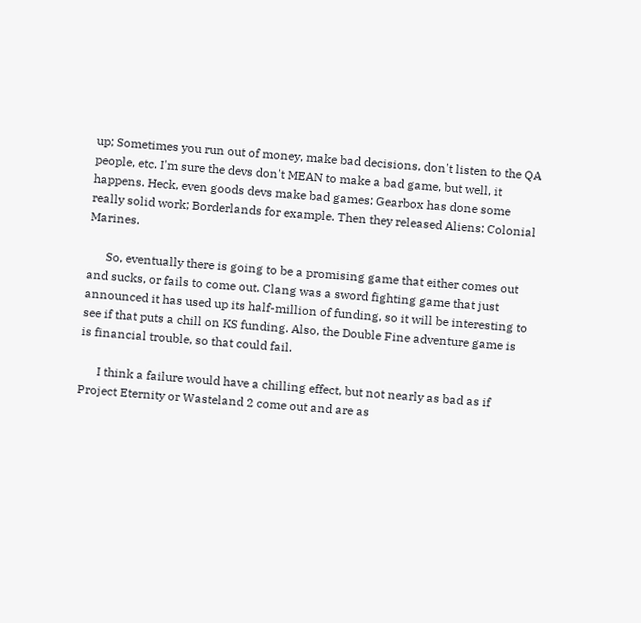up; Sometimes you run out of money, make bad decisions, don't listen to the QA people, etc. I'm sure the devs don't MEAN to make a bad game, but well, it happens. Heck, even goods devs make bad games: Gearbox has done some really solid work; Borderlands for example. Then they released Aliens: Colonial Marines.

      So, eventually there is going to be a promising game that either comes out and sucks, or fails to come out. Clang was a sword fighting game that just announced it has used up its half-million of funding, so it will be interesting to see if that puts a chill on KS funding. Also, the Double Fine adventure game is is financial trouble, so that could fail.

      I think a failure would have a chilling effect, but not nearly as bad as if Project Eternity or Wasteland 2 come out and are as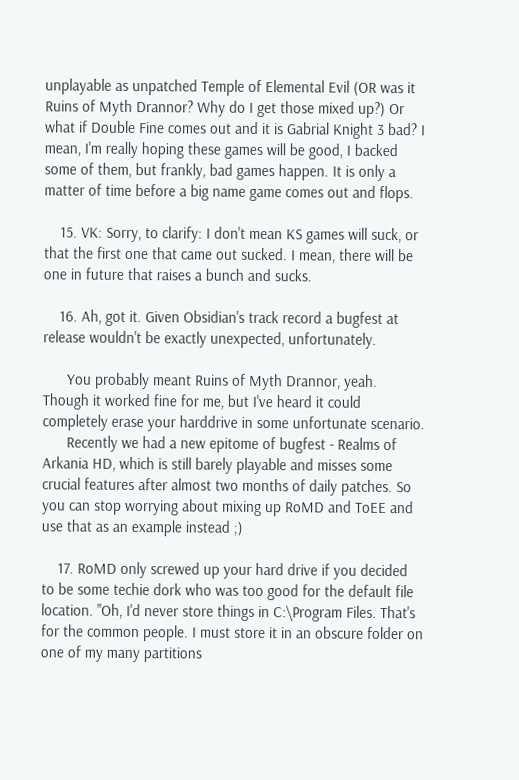unplayable as unpatched Temple of Elemental Evil (OR was it Ruins of Myth Drannor? Why do I get those mixed up?) Or what if Double Fine comes out and it is Gabrial Knight 3 bad? I mean, I'm really hoping these games will be good, I backed some of them, but frankly, bad games happen. It is only a matter of time before a big name game comes out and flops.

    15. VK: Sorry, to clarify: I don't mean KS games will suck, or that the first one that came out sucked. I mean, there will be one in future that raises a bunch and sucks.

    16. Ah, got it. Given Obsidian's track record a bugfest at release wouldn't be exactly unexpected, unfortunately.

      You probably meant Ruins of Myth Drannor, yeah. Though it worked fine for me, but I've heard it could completely erase your harddrive in some unfortunate scenario.
      Recently we had a new epitome of bugfest - Realms of Arkania HD, which is still barely playable and misses some crucial features after almost two months of daily patches. So you can stop worrying about mixing up RoMD and ToEE and use that as an example instead ;)

    17. RoMD only screwed up your hard drive if you decided to be some techie dork who was too good for the default file location. "Oh, I'd never store things in C:\Program Files. That's for the common people. I must store it in an obscure folder on one of my many partitions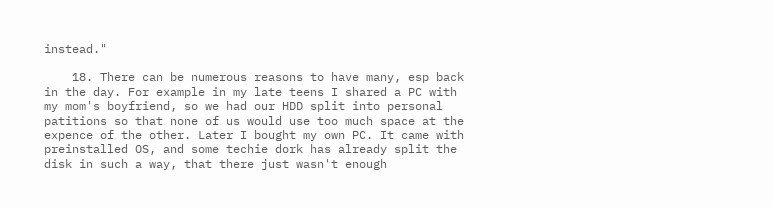instead."

    18. There can be numerous reasons to have many, esp back in the day. For example in my late teens I shared a PC with my mom's boyfriend, so we had our HDD split into personal patitions so that none of us would use too much space at the expence of the other. Later I bought my own PC. It came with preinstalled OS, and some techie dork has already split the disk in such a way, that there just wasn't enough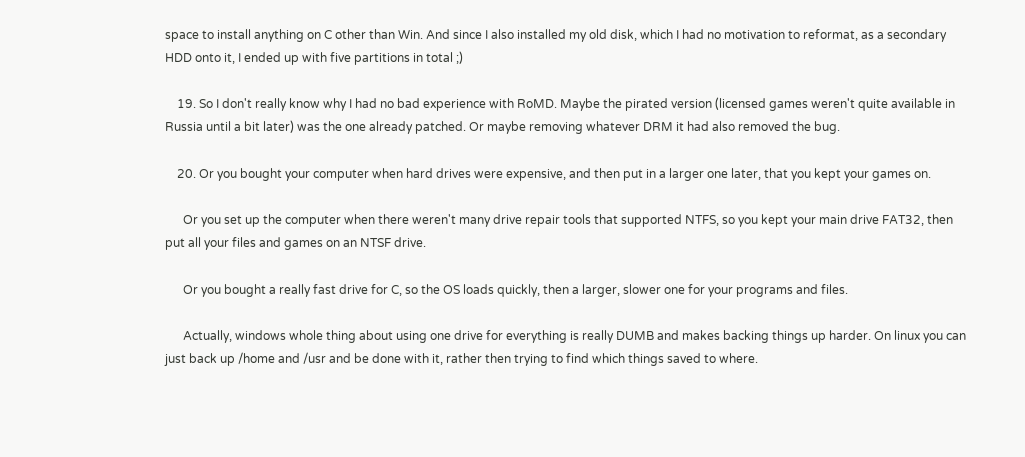space to install anything on C other than Win. And since I also installed my old disk, which I had no motivation to reformat, as a secondary HDD onto it, I ended up with five partitions in total ;)

    19. So I don't really know why I had no bad experience with RoMD. Maybe the pirated version (licensed games weren't quite available in Russia until a bit later) was the one already patched. Or maybe removing whatever DRM it had also removed the bug.

    20. Or you bought your computer when hard drives were expensive, and then put in a larger one later, that you kept your games on.

      Or you set up the computer when there weren't many drive repair tools that supported NTFS, so you kept your main drive FAT32, then put all your files and games on an NTSF drive.

      Or you bought a really fast drive for C, so the OS loads quickly, then a larger, slower one for your programs and files.

      Actually, windows whole thing about using one drive for everything is really DUMB and makes backing things up harder. On linux you can just back up /home and /usr and be done with it, rather then trying to find which things saved to where.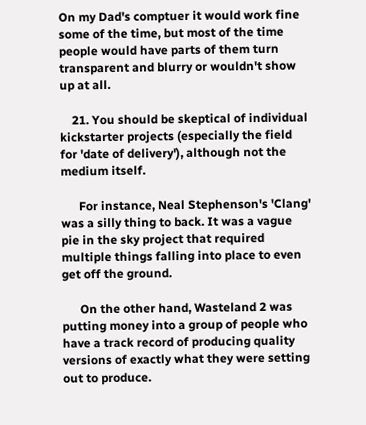On my Dad's comptuer it would work fine some of the time, but most of the time people would have parts of them turn transparent and blurry or wouldn't show up at all.

    21. You should be skeptical of individual kickstarter projects (especially the field for 'date of delivery'), although not the medium itself.

      For instance, Neal Stephenson's 'Clang' was a silly thing to back. It was a vague pie in the sky project that required multiple things falling into place to even get off the ground.

      On the other hand, Wasteland 2 was putting money into a group of people who have a track record of producing quality versions of exactly what they were setting out to produce.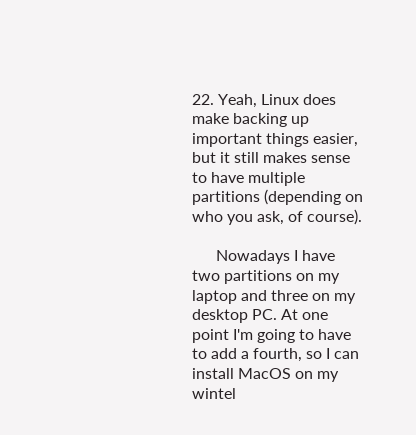22. Yeah, Linux does make backing up important things easier, but it still makes sense to have multiple partitions (depending on who you ask, of course).

      Nowadays I have two partitions on my laptop and three on my desktop PC. At one point I'm going to have to add a fourth, so I can install MacOS on my wintel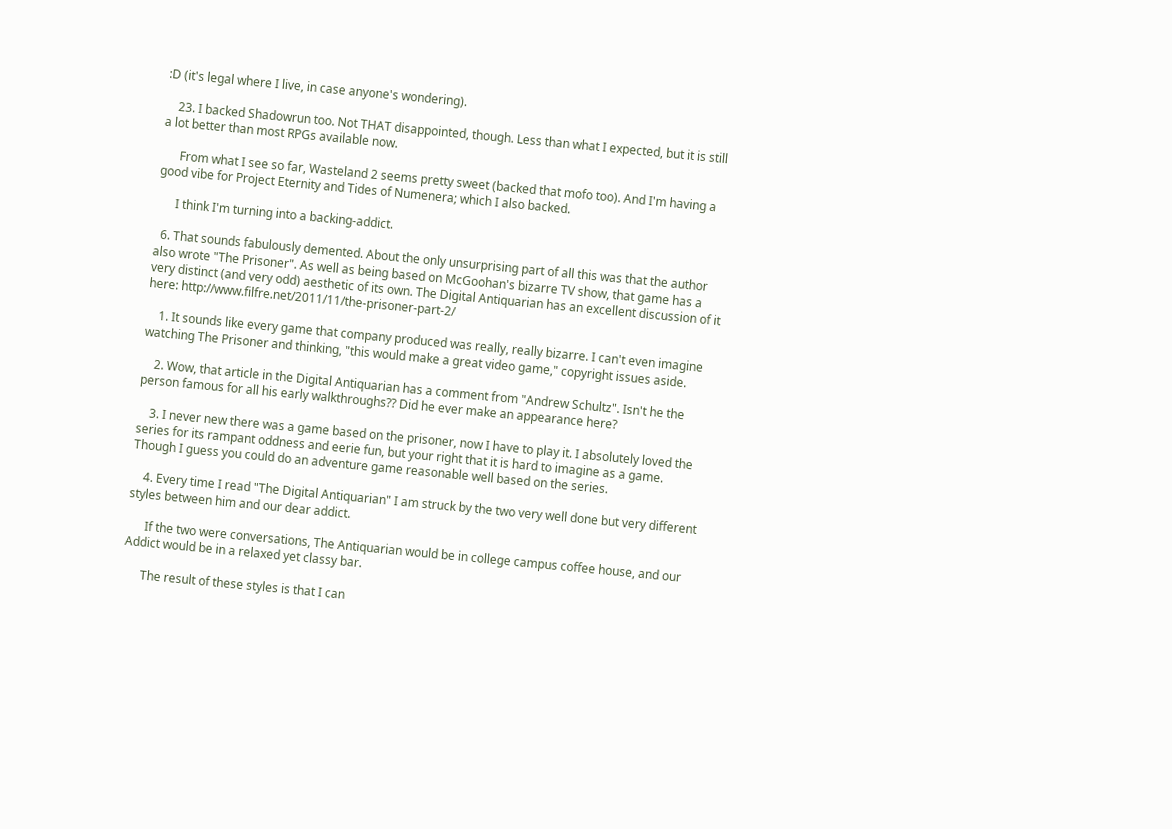:D (it's legal where I live, in case anyone's wondering).

    23. I backed Shadowrun too. Not THAT disappointed, though. Less than what I expected, but it is still a lot better than most RPGs available now.

      From what I see so far, Wasteland 2 seems pretty sweet (backed that mofo too). And I'm having a good vibe for Project Eternity and Tides of Numenera; which I also backed.

      I think I'm turning into a backing-addict.

  6. That sounds fabulously demented. About the only unsurprising part of all this was that the author also wrote "The Prisoner". As well as being based on McGoohan's bizarre TV show, that game has a very distinct (and very odd) aesthetic of its own. The Digital Antiquarian has an excellent discussion of it here: http://www.filfre.net/2011/11/the-prisoner-part-2/

    1. It sounds like every game that company produced was really, really bizarre. I can't even imagine watching The Prisoner and thinking, "this would make a great video game," copyright issues aside.

    2. Wow, that article in the Digital Antiquarian has a comment from "Andrew Schultz". Isn't he the person famous for all his early walkthroughs?? Did he ever make an appearance here?

    3. I never new there was a game based on the prisoner, now I have to play it. I absolutely loved the series for its rampant oddness and eerie fun, but your right that it is hard to imagine as a game. Though I guess you could do an adventure game reasonable well based on the series.

    4. Every time I read "The Digital Antiquarian" I am struck by the two very well done but very different styles between him and our dear addict.

      If the two were conversations, The Antiquarian would be in college campus coffee house, and our Addict would be in a relaxed yet classy bar.

      The result of these styles is that I can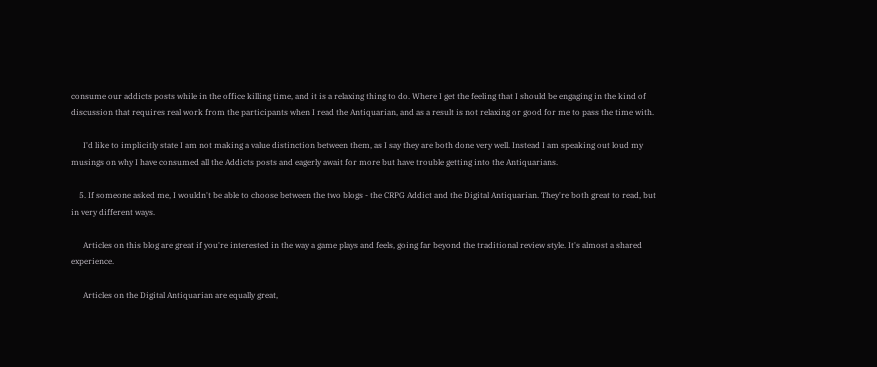consume our addicts posts while in the office killing time, and it is a relaxing thing to do. Where I get the feeling that I should be engaging in the kind of discussion that requires real work from the participants when I read the Antiquarian, and as a result is not relaxing or good for me to pass the time with.

      I'd like to implicitly state I am not making a value distinction between them, as I say they are both done very well. Instead I am speaking out loud my musings on why I have consumed all the Addicts posts and eagerly await for more but have trouble getting into the Antiquarians.

    5. If someone asked me, I wouldn't be able to choose between the two blogs - the CRPG Addict and the Digital Antiquarian. They're both great to read, but in very different ways.

      Articles on this blog are great if you're interested in the way a game plays and feels, going far beyond the traditional review style. It's almost a shared experience.

      Articles on the Digital Antiquarian are equally great,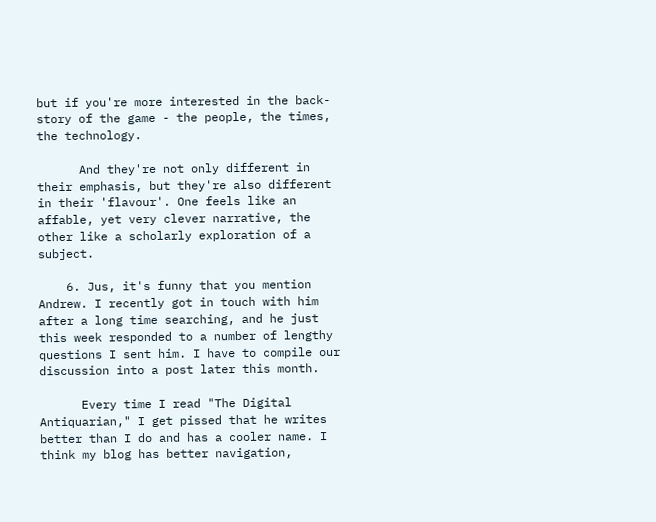but if you're more interested in the back-story of the game - the people, the times, the technology.

      And they're not only different in their emphasis, but they're also different in their 'flavour'. One feels like an affable, yet very clever narrative, the other like a scholarly exploration of a subject.

    6. Jus, it's funny that you mention Andrew. I recently got in touch with him after a long time searching, and he just this week responded to a number of lengthy questions I sent him. I have to compile our discussion into a post later this month.

      Every time I read "The Digital Antiquarian," I get pissed that he writes better than I do and has a cooler name. I think my blog has better navigation,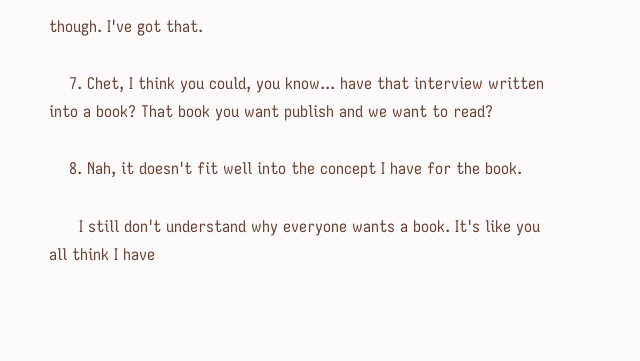though. I've got that.

    7. Chet, I think you could, you know... have that interview written into a book? That book you want publish and we want to read?

    8. Nah, it doesn't fit well into the concept I have for the book.

      I still don't understand why everyone wants a book. It's like you all think I have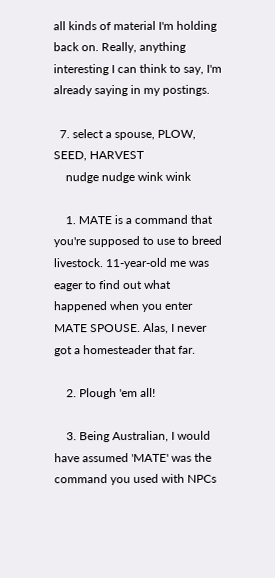all kinds of material I'm holding back on. Really, anything interesting I can think to say, I'm already saying in my postings.

  7. select a spouse, PLOW, SEED, HARVEST
    nudge nudge wink wink

    1. MATE is a command that you're supposed to use to breed livestock. 11-year-old me was eager to find out what happened when you enter MATE SPOUSE. Alas, I never got a homesteader that far.

    2. Plough 'em all!

    3. Being Australian, I would have assumed 'MATE' was the command you used with NPCs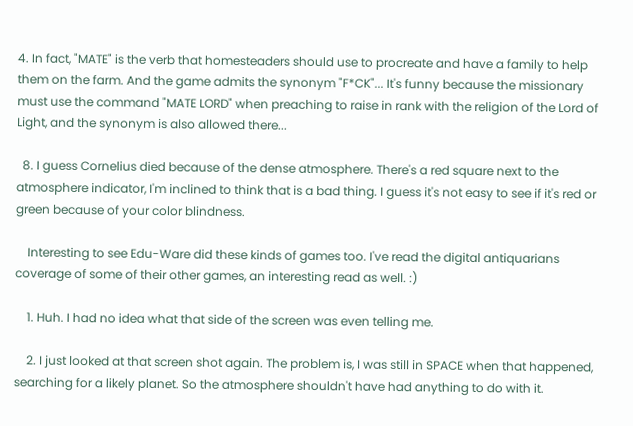4. In fact, "MATE" is the verb that homesteaders should use to procreate and have a family to help them on the farm. And the game admits the synonym "F*CK"... It's funny because the missionary must use the command "MATE LORD" when preaching to raise in rank with the religion of the Lord of Light, and the synonym is also allowed there...

  8. I guess Cornelius died because of the dense atmosphere. There's a red square next to the atmosphere indicator, I'm inclined to think that is a bad thing. I guess it's not easy to see if it's red or green because of your color blindness.

    Interesting to see Edu-Ware did these kinds of games too. I've read the digital antiquarians coverage of some of their other games, an interesting read as well. :)

    1. Huh. I had no idea what that side of the screen was even telling me.

    2. I just looked at that screen shot again. The problem is, I was still in SPACE when that happened, searching for a likely planet. So the atmosphere shouldn't have had anything to do with it.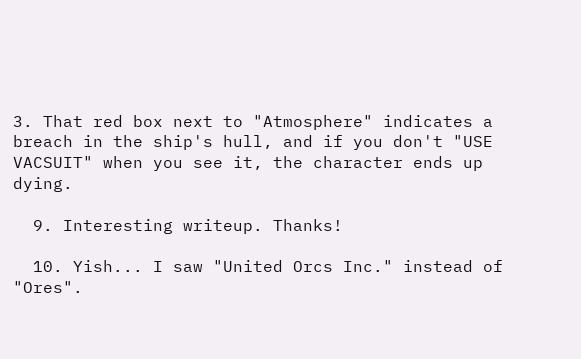3. That red box next to "Atmosphere" indicates a breach in the ship's hull, and if you don't "USE VACSUIT" when you see it, the character ends up dying.

  9. Interesting writeup. Thanks!

  10. Yish... I saw "United Orcs Inc." instead of "Ores".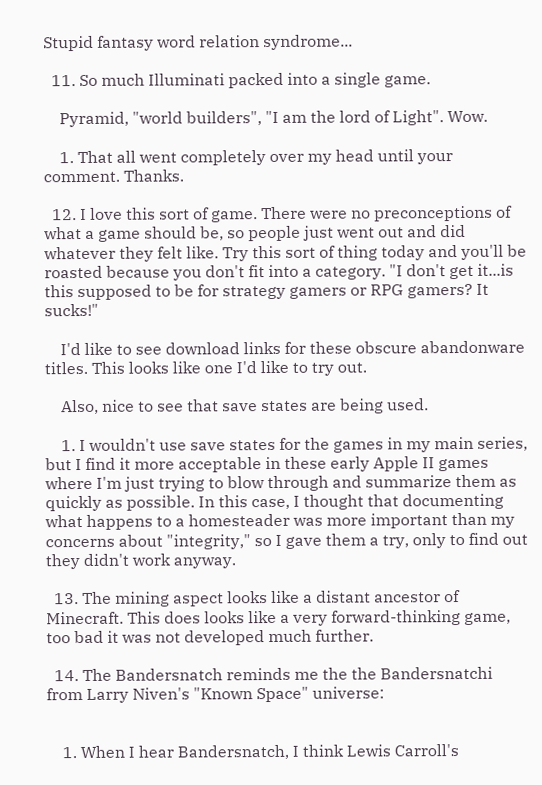Stupid fantasy word relation syndrome...

  11. So much Illuminati packed into a single game.

    Pyramid, "world builders", "I am the lord of Light". Wow.

    1. That all went completely over my head until your comment. Thanks.

  12. I love this sort of game. There were no preconceptions of what a game should be, so people just went out and did whatever they felt like. Try this sort of thing today and you'll be roasted because you don't fit into a category. "I don't get it...is this supposed to be for strategy gamers or RPG gamers? It sucks!"

    I'd like to see download links for these obscure abandonware titles. This looks like one I'd like to try out.

    Also, nice to see that save states are being used.

    1. I wouldn't use save states for the games in my main series, but I find it more acceptable in these early Apple II games where I'm just trying to blow through and summarize them as quickly as possible. In this case, I thought that documenting what happens to a homesteader was more important than my concerns about "integrity," so I gave them a try, only to find out they didn't work anyway.

  13. The mining aspect looks like a distant ancestor of Minecraft. This does looks like a very forward-thinking game, too bad it was not developed much further.

  14. The Bandersnatch reminds me the the Bandersnatchi from Larry Niven's "Known Space" universe:


    1. When I hear Bandersnatch, I think Lewis Carroll's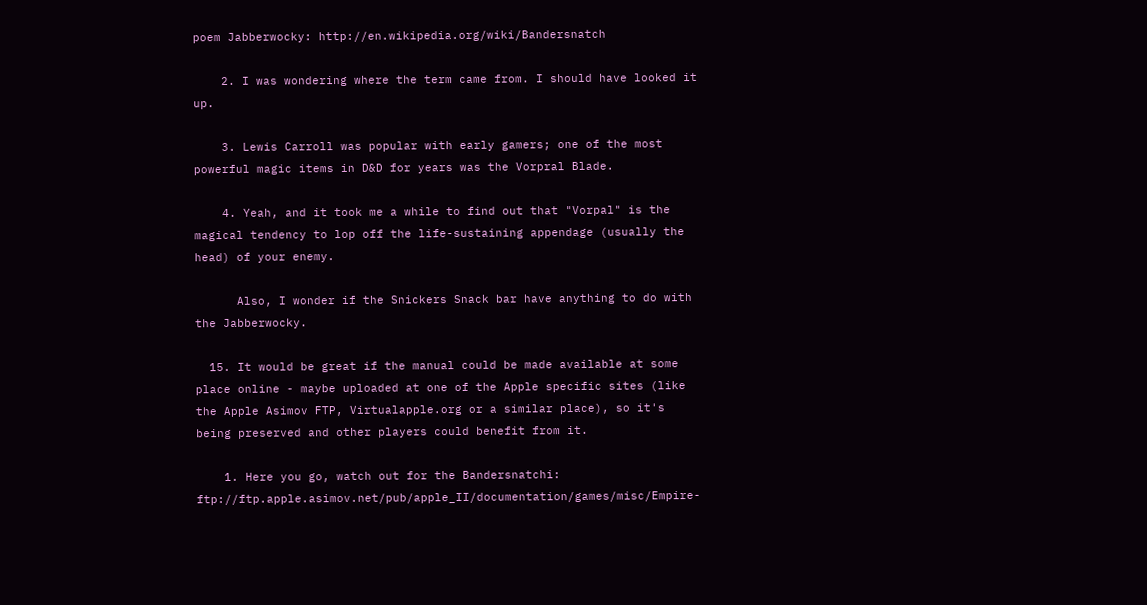poem Jabberwocky: http://en.wikipedia.org/wiki/Bandersnatch

    2. I was wondering where the term came from. I should have looked it up.

    3. Lewis Carroll was popular with early gamers; one of the most powerful magic items in D&D for years was the Vorpral Blade.

    4. Yeah, and it took me a while to find out that "Vorpal" is the magical tendency to lop off the life-sustaining appendage (usually the head) of your enemy.

      Also, I wonder if the Snickers Snack bar have anything to do with the Jabberwocky.

  15. It would be great if the manual could be made available at some place online - maybe uploaded at one of the Apple specific sites (like the Apple Asimov FTP, Virtualapple.org or a similar place), so it's being preserved and other players could benefit from it.

    1. Here you go, watch out for the Bandersnatchi: ftp://ftp.apple.asimov.net/pub/apple_II/documentation/games/misc/Empire-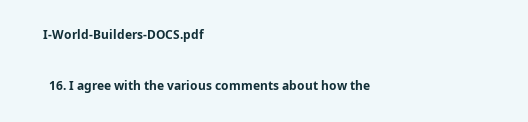I-World-Builders-DOCS.pdf

  16. I agree with the various comments about how the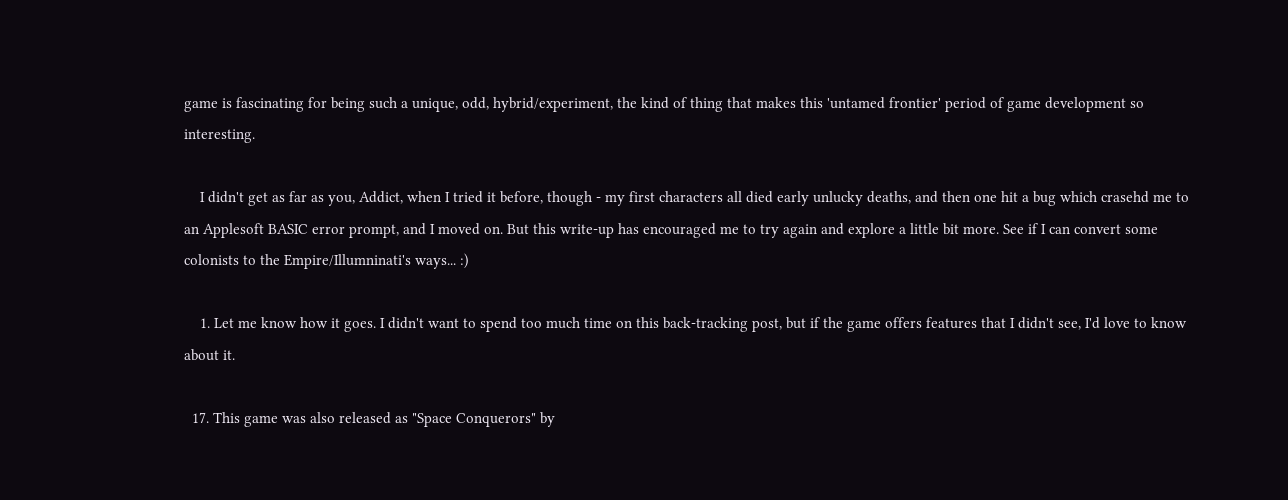game is fascinating for being such a unique, odd, hybrid/experiment, the kind of thing that makes this 'untamed frontier' period of game development so interesting.

    I didn't get as far as you, Addict, when I tried it before, though - my first characters all died early unlucky deaths, and then one hit a bug which crasehd me to an Applesoft BASIC error prompt, and I moved on. But this write-up has encouraged me to try again and explore a little bit more. See if I can convert some colonists to the Empire/Illumninati's ways... :)

    1. Let me know how it goes. I didn't want to spend too much time on this back-tracking post, but if the game offers features that I didn't see, I'd love to know about it.

  17. This game was also released as "Space Conquerors" by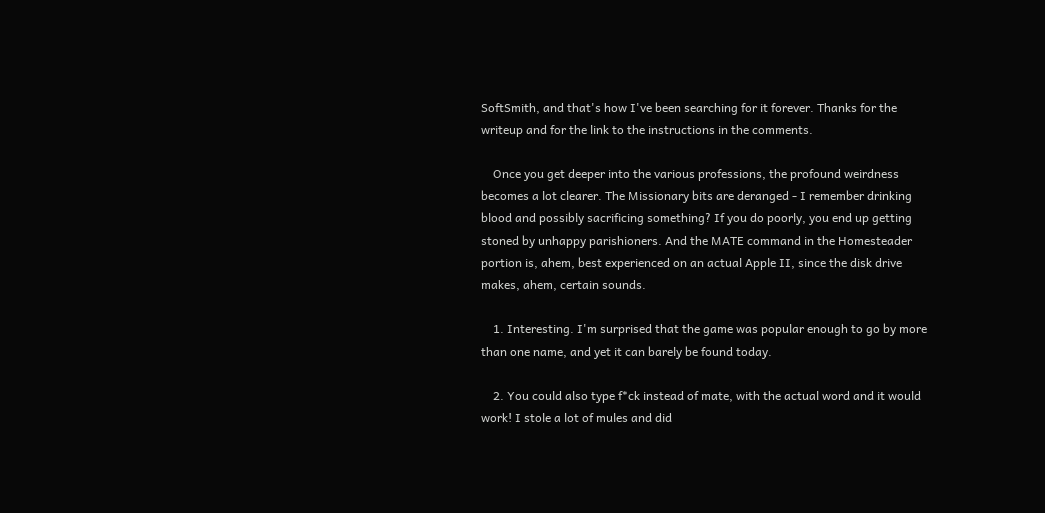SoftSmith, and that's how I've been searching for it forever. Thanks for the writeup and for the link to the instructions in the comments.

    Once you get deeper into the various professions, the profound weirdness becomes a lot clearer. The Missionary bits are deranged - I remember drinking blood and possibly sacrificing something? If you do poorly, you end up getting stoned by unhappy parishioners. And the MATE command in the Homesteader portion is, ahem, best experienced on an actual Apple II, since the disk drive makes, ahem, certain sounds.

    1. Interesting. I'm surprised that the game was popular enough to go by more than one name, and yet it can barely be found today.

    2. You could also type f*ck instead of mate, with the actual word and it would work! I stole a lot of mules and did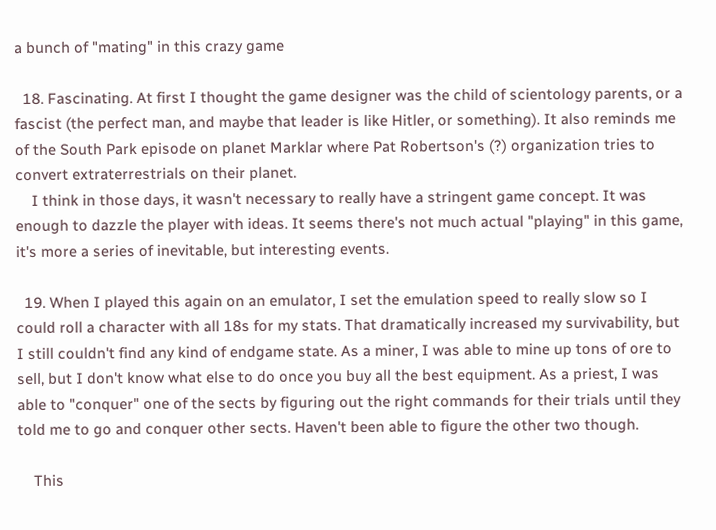a bunch of "mating" in this crazy game

  18. Fascinating. At first I thought the game designer was the child of scientology parents, or a fascist (the perfect man, and maybe that leader is like Hitler, or something). It also reminds me of the South Park episode on planet Marklar where Pat Robertson's (?) organization tries to convert extraterrestrials on their planet.
    I think in those days, it wasn't necessary to really have a stringent game concept. It was enough to dazzle the player with ideas. It seems there's not much actual "playing" in this game, it's more a series of inevitable, but interesting events.

  19. When I played this again on an emulator, I set the emulation speed to really slow so I could roll a character with all 18s for my stats. That dramatically increased my survivability, but I still couldn't find any kind of endgame state. As a miner, I was able to mine up tons of ore to sell, but I don't know what else to do once you buy all the best equipment. As a priest, I was able to "conquer" one of the sects by figuring out the right commands for their trials until they told me to go and conquer other sects. Haven't been able to figure the other two though.

    This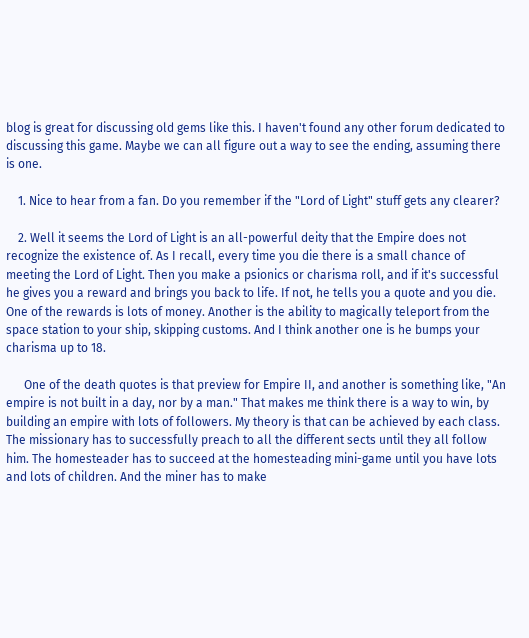blog is great for discussing old gems like this. I haven't found any other forum dedicated to discussing this game. Maybe we can all figure out a way to see the ending, assuming there is one.

    1. Nice to hear from a fan. Do you remember if the "Lord of Light" stuff gets any clearer?

    2. Well it seems the Lord of Light is an all-powerful deity that the Empire does not recognize the existence of. As I recall, every time you die there is a small chance of meeting the Lord of Light. Then you make a psionics or charisma roll, and if it's successful he gives you a reward and brings you back to life. If not, he tells you a quote and you die. One of the rewards is lots of money. Another is the ability to magically teleport from the space station to your ship, skipping customs. And I think another one is he bumps your charisma up to 18.

      One of the death quotes is that preview for Empire II, and another is something like, "An empire is not built in a day, nor by a man." That makes me think there is a way to win, by building an empire with lots of followers. My theory is that can be achieved by each class. The missionary has to successfully preach to all the different sects until they all follow him. The homesteader has to succeed at the homesteading mini-game until you have lots and lots of children. And the miner has to make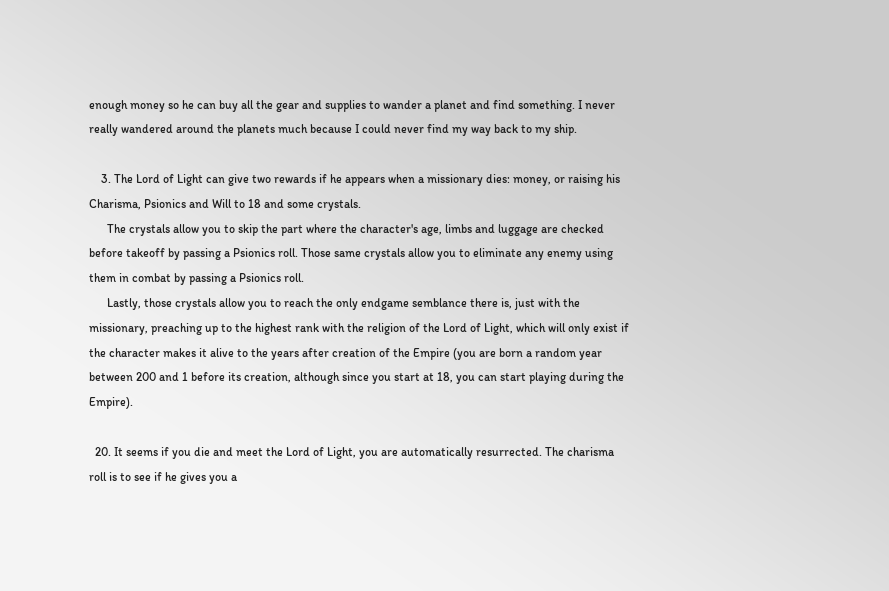enough money so he can buy all the gear and supplies to wander a planet and find something. I never really wandered around the planets much because I could never find my way back to my ship.

    3. The Lord of Light can give two rewards if he appears when a missionary dies: money, or raising his Charisma, Psionics and Will to 18 and some crystals.
      The crystals allow you to skip the part where the character's age, limbs and luggage are checked before takeoff by passing a Psionics roll. Those same crystals allow you to eliminate any enemy using them in combat by passing a Psionics roll.
      Lastly, those crystals allow you to reach the only endgame semblance there is, just with the missionary, preaching up to the highest rank with the religion of the Lord of Light, which will only exist if the character makes it alive to the years after creation of the Empire (you are born a random year between 200 and 1 before its creation, although since you start at 18, you can start playing during the Empire).

  20. It seems if you die and meet the Lord of Light, you are automatically resurrected. The charisma roll is to see if he gives you a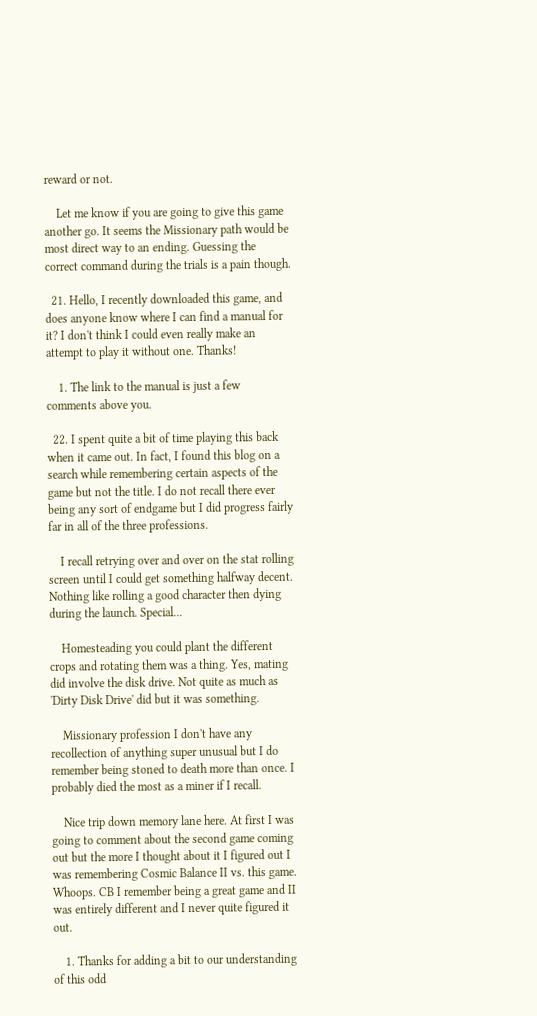reward or not.

    Let me know if you are going to give this game another go. It seems the Missionary path would be most direct way to an ending. Guessing the correct command during the trials is a pain though.

  21. Hello, I recently downloaded this game, and does anyone know where I can find a manual for it? I don't think I could even really make an attempt to play it without one. Thanks!

    1. The link to the manual is just a few comments above you.

  22. I spent quite a bit of time playing this back when it came out. In fact, I found this blog on a search while remembering certain aspects of the game but not the title. I do not recall there ever being any sort of endgame but I did progress fairly far in all of the three professions.

    I recall retrying over and over on the stat rolling screen until I could get something halfway decent. Nothing like rolling a good character then dying during the launch. Special...

    Homesteading you could plant the different crops and rotating them was a thing. Yes, mating did involve the disk drive. Not quite as much as 'Dirty Disk Drive' did but it was something.

    Missionary profession I don't have any recollection of anything super unusual but I do remember being stoned to death more than once. I probably died the most as a miner if I recall.

    Nice trip down memory lane here. At first I was going to comment about the second game coming out but the more I thought about it I figured out I was remembering Cosmic Balance II vs. this game. Whoops. CB I remember being a great game and II was entirely different and I never quite figured it out.

    1. Thanks for adding a bit to our understanding of this odd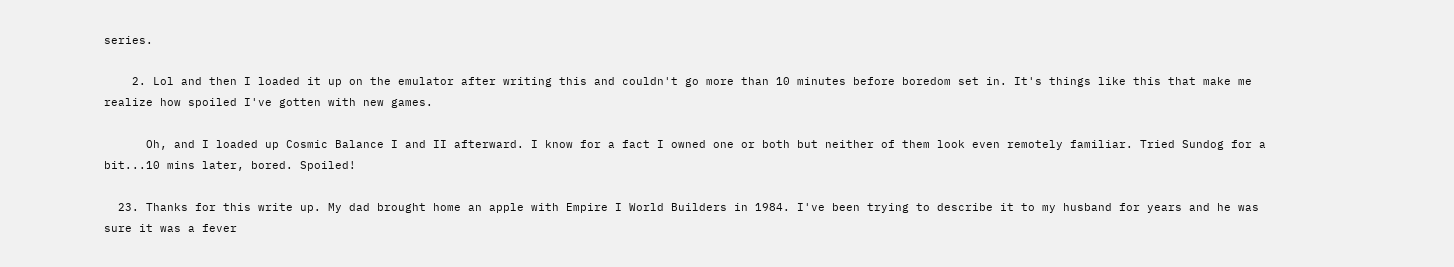series.

    2. Lol and then I loaded it up on the emulator after writing this and couldn't go more than 10 minutes before boredom set in. It's things like this that make me realize how spoiled I've gotten with new games.

      Oh, and I loaded up Cosmic Balance I and II afterward. I know for a fact I owned one or both but neither of them look even remotely familiar. Tried Sundog for a bit...10 mins later, bored. Spoiled!

  23. Thanks for this write up. My dad brought home an apple with Empire I World Builders in 1984. I've been trying to describe it to my husband for years and he was sure it was a fever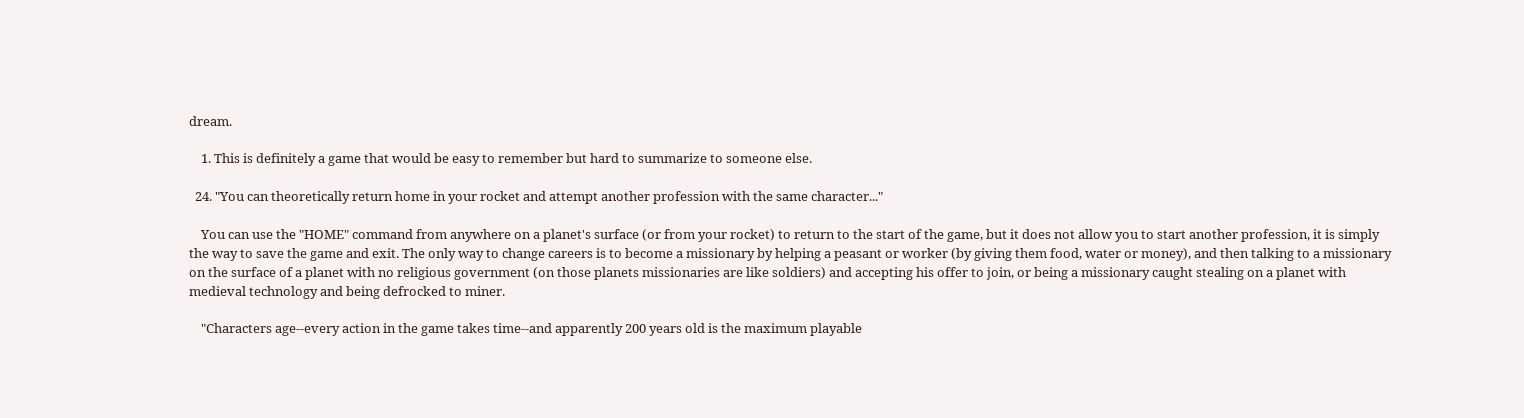dream.

    1. This is definitely a game that would be easy to remember but hard to summarize to someone else.

  24. "You can theoretically return home in your rocket and attempt another profession with the same character..."

    You can use the "HOME" command from anywhere on a planet's surface (or from your rocket) to return to the start of the game, but it does not allow you to start another profession, it is simply the way to save the game and exit. The only way to change careers is to become a missionary by helping a peasant or worker (by giving them food, water or money), and then talking to a missionary on the surface of a planet with no religious government (on those planets missionaries are like soldiers) and accepting his offer to join, or being a missionary caught stealing on a planet with medieval technology and being defrocked to miner.

    "Characters age--every action in the game takes time--and apparently 200 years old is the maximum playable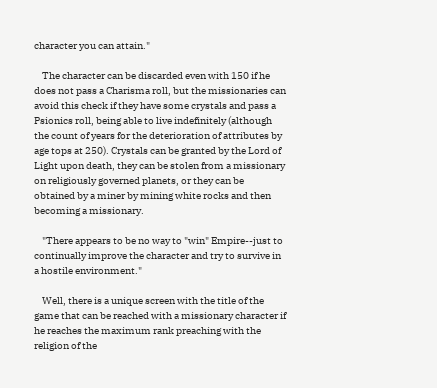character you can attain."

    The character can be discarded even with 150 if he does not pass a Charisma roll, but the missionaries can avoid this check if they have some crystals and pass a Psionics roll, being able to live indefinitely (although the count of years for the deterioration of attributes by age tops at 250). Crystals can be granted by the Lord of Light upon death, they can be stolen from a missionary on religiously governed planets, or they can be obtained by a miner by mining white rocks and then becoming a missionary.

    "There appears to be no way to "win" Empire--just to continually improve the character and try to survive in a hostile environment."

    Well, there is a unique screen with the title of the game that can be reached with a missionary character if he reaches the maximum rank preaching with the religion of the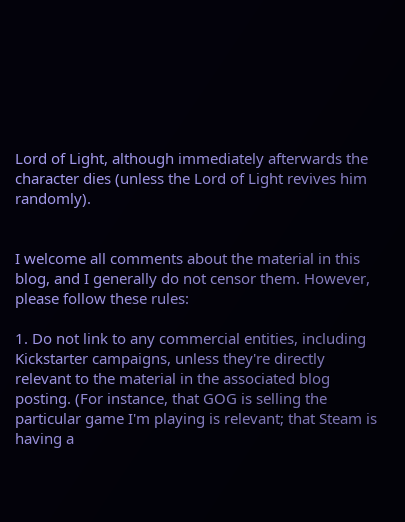Lord of Light, although immediately afterwards the character dies (unless the Lord of Light revives him randomly).


I welcome all comments about the material in this blog, and I generally do not censor them. However, please follow these rules:

1. Do not link to any commercial entities, including Kickstarter campaigns, unless they're directly relevant to the material in the associated blog posting. (For instance, that GOG is selling the particular game I'm playing is relevant; that Steam is having a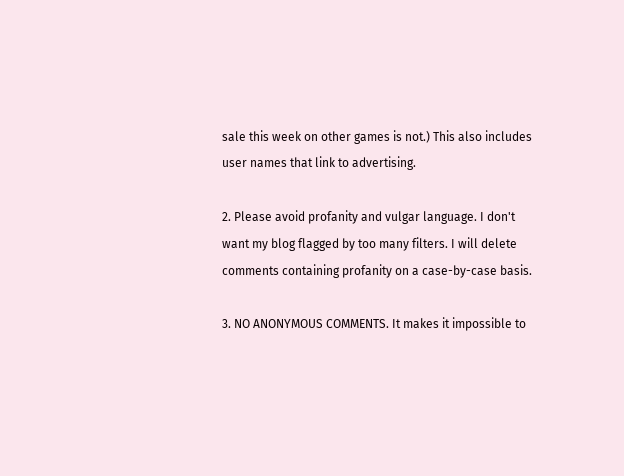sale this week on other games is not.) This also includes user names that link to advertising.

2. Please avoid profanity and vulgar language. I don't want my blog flagged by too many filters. I will delete comments containing profanity on a case-by-case basis.

3. NO ANONYMOUS COMMENTS. It makes it impossible to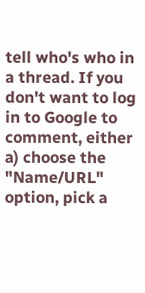tell who's who in a thread. If you don't want to log in to Google to comment, either a) choose the "Name/URL" option, pick a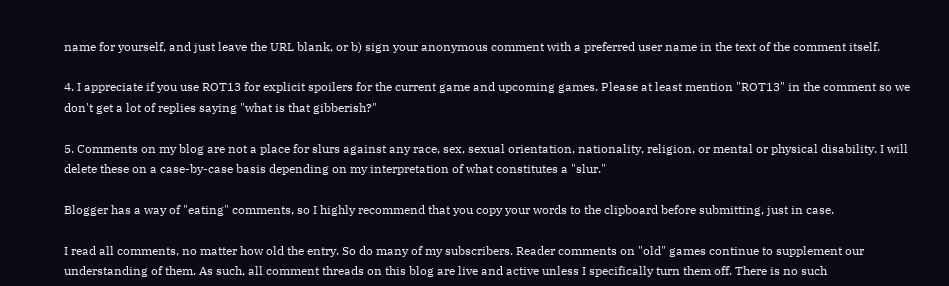name for yourself, and just leave the URL blank, or b) sign your anonymous comment with a preferred user name in the text of the comment itself.

4. I appreciate if you use ROT13 for explicit spoilers for the current game and upcoming games. Please at least mention "ROT13" in the comment so we don't get a lot of replies saying "what is that gibberish?"

5. Comments on my blog are not a place for slurs against any race, sex, sexual orientation, nationality, religion, or mental or physical disability. I will delete these on a case-by-case basis depending on my interpretation of what constitutes a "slur."

Blogger has a way of "eating" comments, so I highly recommend that you copy your words to the clipboard before submitting, just in case.

I read all comments, no matter how old the entry. So do many of my subscribers. Reader comments on "old" games continue to supplement our understanding of them. As such, all comment threads on this blog are live and active unless I specifically turn them off. There is no such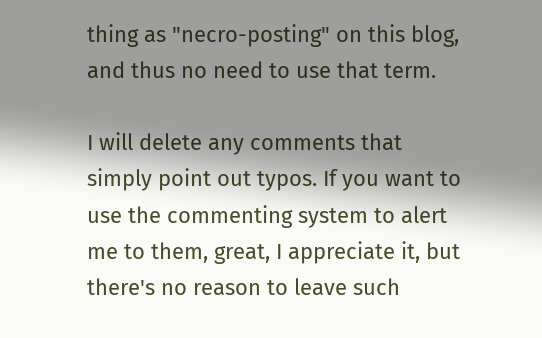thing as "necro-posting" on this blog, and thus no need to use that term.

I will delete any comments that simply point out typos. If you want to use the commenting system to alert me to them, great, I appreciate it, but there's no reason to leave such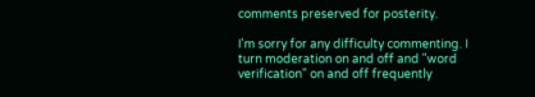comments preserved for posterity.

I'm sorry for any difficulty commenting. I turn moderation on and off and "word verification" on and off frequently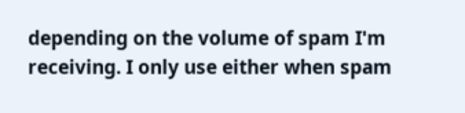depending on the volume of spam I'm receiving. I only use either when spam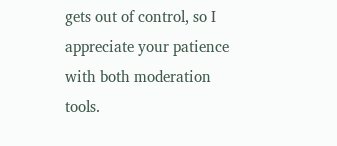gets out of control, so I appreciate your patience with both moderation tools.